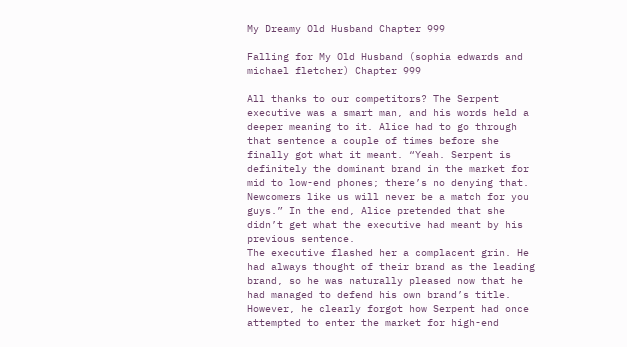My Dreamy Old Husband Chapter 999

Falling for My Old Husband (sophia edwards and michael fletcher) Chapter 999

All thanks to our competitors? The Serpent executive was a smart man, and his words held a deeper meaning to it. Alice had to go through that sentence a couple of times before she finally got what it meant. “Yeah. Serpent is definitely the dominant brand in the market for mid to low-end phones; there’s no denying that. Newcomers like us will never be a match for you guys.” In the end, Alice pretended that she didn’t get what the executive had meant by his previous sentence.
The executive flashed her a complacent grin. He had always thought of their brand as the leading brand, so he was naturally pleased now that he had managed to defend his own brand’s title. However, he clearly forgot how Serpent had once attempted to enter the market for high-end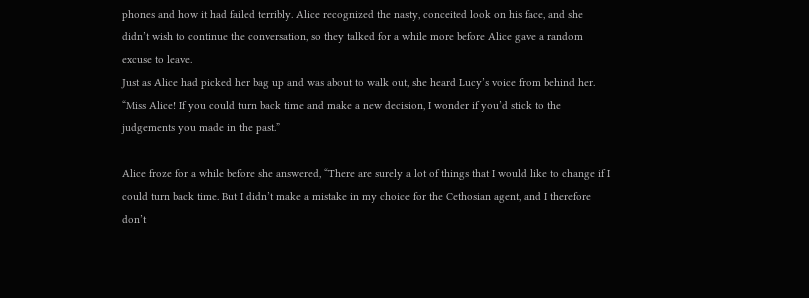phones and how it had failed terribly. Alice recognized the nasty, conceited look on his face, and she didn’t wish to continue the conversation, so they talked for a while more before Alice gave a random excuse to leave.
Just as Alice had picked her bag up and was about to walk out, she heard Lucy’s voice from behind her. “Miss Alice! If you could turn back time and make a new decision, I wonder if you’d stick to the judgements you made in the past.”

Alice froze for a while before she answered, “There are surely a lot of things that I would like to change if I could turn back time. But I didn’t make a mistake in my choice for the Cethosian agent, and I therefore don’t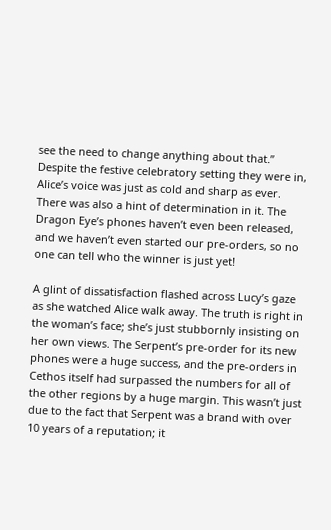see the need to change anything about that.” Despite the festive celebratory setting they were in, Alice’s voice was just as cold and sharp as ever. There was also a hint of determination in it. The Dragon Eye’s phones haven’t even been released, and we haven’t even started our pre-orders, so no one can tell who the winner is just yet!

A glint of dissatisfaction flashed across Lucy’s gaze as she watched Alice walk away. The truth is right in the woman’s face; she’s just stubbornly insisting on her own views. The Serpent’s pre-order for its new phones were a huge success, and the pre-orders in Cethos itself had surpassed the numbers for all of the other regions by a huge margin. This wasn’t just due to the fact that Serpent was a brand with over 10 years of a reputation; it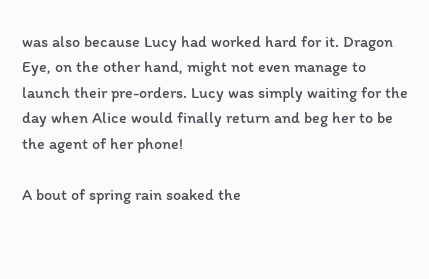was also because Lucy had worked hard for it. Dragon Eye, on the other hand, might not even manage to launch their pre-orders. Lucy was simply waiting for the day when Alice would finally return and beg her to be the agent of her phone!

A bout of spring rain soaked the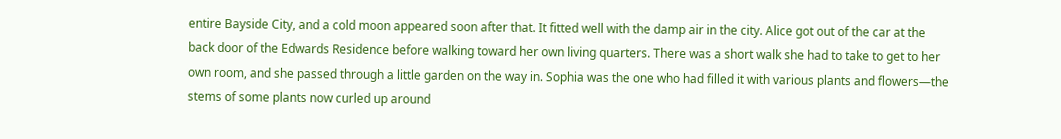entire Bayside City, and a cold moon appeared soon after that. It fitted well with the damp air in the city. Alice got out of the car at the back door of the Edwards Residence before walking toward her own living quarters. There was a short walk she had to take to get to her own room, and she passed through a little garden on the way in. Sophia was the one who had filled it with various plants and flowers—the stems of some plants now curled up around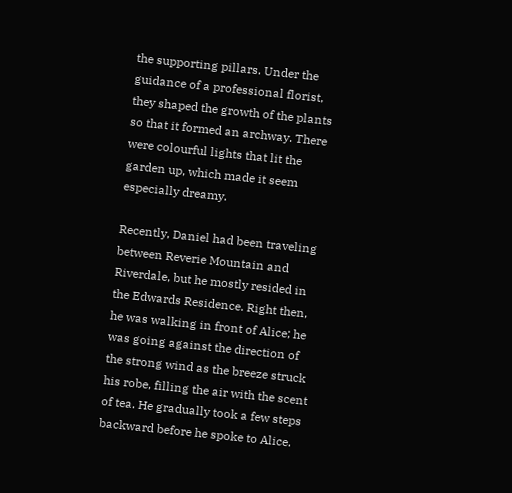the supporting pillars. Under the guidance of a professional florist, they shaped the growth of the plants so that it formed an archway. There were colourful lights that lit the garden up, which made it seem especially dreamy.

Recently, Daniel had been traveling between Reverie Mountain and Riverdale, but he mostly resided in the Edwards Residence. Right then, he was walking in front of Alice; he was going against the direction of the strong wind as the breeze struck his robe, filling the air with the scent of tea. He gradually took a few steps backward before he spoke to Alice.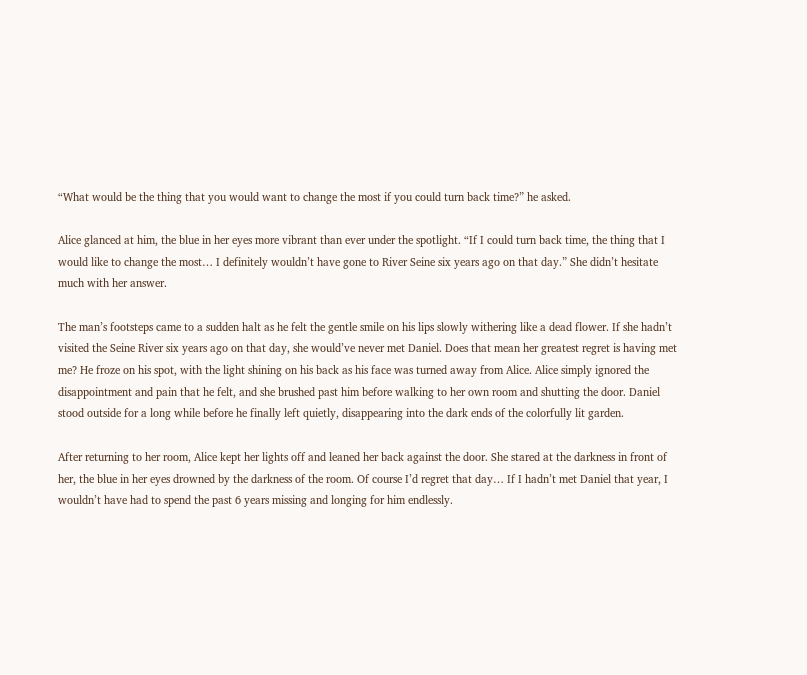“What would be the thing that you would want to change the most if you could turn back time?” he asked.

Alice glanced at him, the blue in her eyes more vibrant than ever under the spotlight. “If I could turn back time, the thing that I would like to change the most… I definitely wouldn’t have gone to River Seine six years ago on that day.” She didn’t hesitate much with her answer.

The man’s footsteps came to a sudden halt as he felt the gentle smile on his lips slowly withering like a dead flower. If she hadn’t visited the Seine River six years ago on that day, she would’ve never met Daniel. Does that mean her greatest regret is having met me? He froze on his spot, with the light shining on his back as his face was turned away from Alice. Alice simply ignored the disappointment and pain that he felt, and she brushed past him before walking to her own room and shutting the door. Daniel stood outside for a long while before he finally left quietly, disappearing into the dark ends of the colorfully lit garden.

After returning to her room, Alice kept her lights off and leaned her back against the door. She stared at the darkness in front of her, the blue in her eyes drowned by the darkness of the room. Of course I’d regret that day… If I hadn’t met Daniel that year, I wouldn’t have had to spend the past 6 years missing and longing for him endlessly.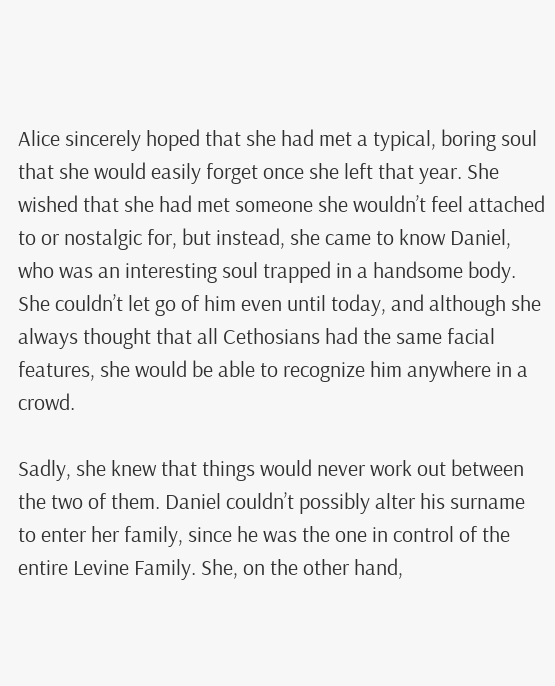Alice sincerely hoped that she had met a typical, boring soul that she would easily forget once she left that year. She wished that she had met someone she wouldn’t feel attached to or nostalgic for, but instead, she came to know Daniel, who was an interesting soul trapped in a handsome body. She couldn’t let go of him even until today, and although she always thought that all Cethosians had the same facial features, she would be able to recognize him anywhere in a crowd.

Sadly, she knew that things would never work out between the two of them. Daniel couldn’t possibly alter his surname to enter her family, since he was the one in control of the entire Levine Family. She, on the other hand,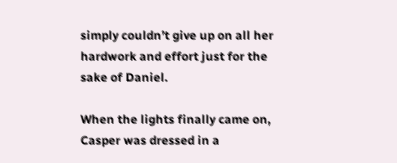simply couldn’t give up on all her hardwork and effort just for the sake of Daniel.

When the lights finally came on, Casper was dressed in a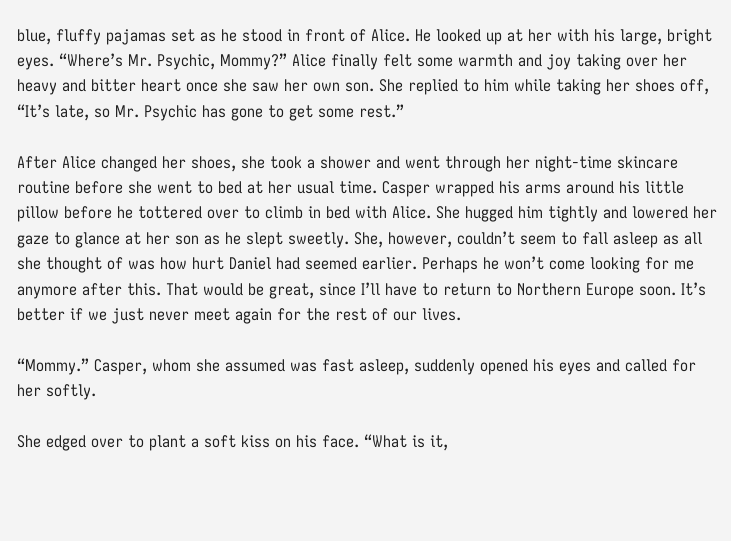blue, fluffy pajamas set as he stood in front of Alice. He looked up at her with his large, bright eyes. “Where’s Mr. Psychic, Mommy?” Alice finally felt some warmth and joy taking over her heavy and bitter heart once she saw her own son. She replied to him while taking her shoes off, “It’s late, so Mr. Psychic has gone to get some rest.”

After Alice changed her shoes, she took a shower and went through her night-time skincare routine before she went to bed at her usual time. Casper wrapped his arms around his little pillow before he tottered over to climb in bed with Alice. She hugged him tightly and lowered her gaze to glance at her son as he slept sweetly. She, however, couldn’t seem to fall asleep as all she thought of was how hurt Daniel had seemed earlier. Perhaps he won’t come looking for me anymore after this. That would be great, since I’ll have to return to Northern Europe soon. It’s better if we just never meet again for the rest of our lives.

“Mommy.” Casper, whom she assumed was fast asleep, suddenly opened his eyes and called for her softly.

She edged over to plant a soft kiss on his face. “What is it,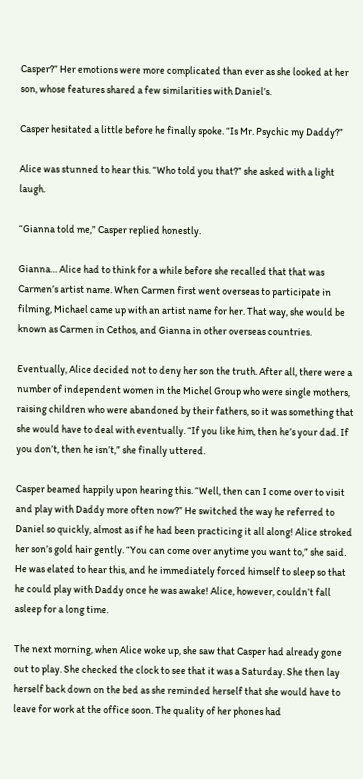Casper?” Her emotions were more complicated than ever as she looked at her son, whose features shared a few similarities with Daniel’s.

Casper hesitated a little before he finally spoke. “Is Mr. Psychic my Daddy?”

Alice was stunned to hear this. “Who told you that?” she asked with a light laugh.

“Gianna told me,” Casper replied honestly.

Gianna… Alice had to think for a while before she recalled that that was Carmen’s artist name. When Carmen first went overseas to participate in filming, Michael came up with an artist name for her. That way, she would be known as Carmen in Cethos, and Gianna in other overseas countries.

Eventually, Alice decided not to deny her son the truth. After all, there were a number of independent women in the Michel Group who were single mothers, raising children who were abandoned by their fathers, so it was something that she would have to deal with eventually. “If you like him, then he’s your dad. If you don’t, then he isn’t,” she finally uttered.

Casper beamed happily upon hearing this. “Well, then can I come over to visit and play with Daddy more often now?” He switched the way he referred to Daniel so quickly, almost as if he had been practicing it all along! Alice stroked her son’s gold hair gently. “You can come over anytime you want to,” she said. He was elated to hear this, and he immediately forced himself to sleep so that he could play with Daddy once he was awake! Alice, however, couldn’t fall asleep for a long time.

The next morning, when Alice woke up, she saw that Casper had already gone out to play. She checked the clock to see that it was a Saturday. She then lay herself back down on the bed as she reminded herself that she would have to leave for work at the office soon. The quality of her phones had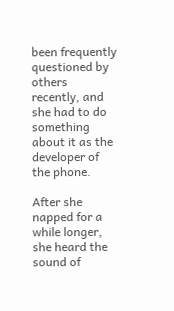been frequently questioned by others recently, and she had to do something about it as the developer of the phone.

After she napped for a while longer, she heard the sound of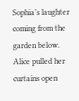Sophia’s laughter coming from the garden below. Alice pulled her curtains open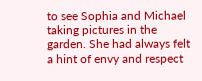to see Sophia and Michael taking pictures in the garden. She had always felt a hint of envy and respect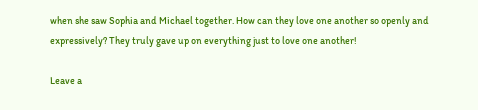when she saw Sophia and Michael together. How can they love one another so openly and expressively? They truly gave up on everything just to love one another!

Leave a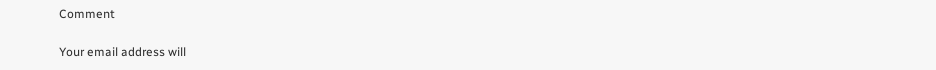Comment

Your email address will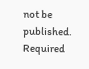not be published. Required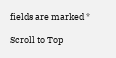fields are marked *

Scroll to Top